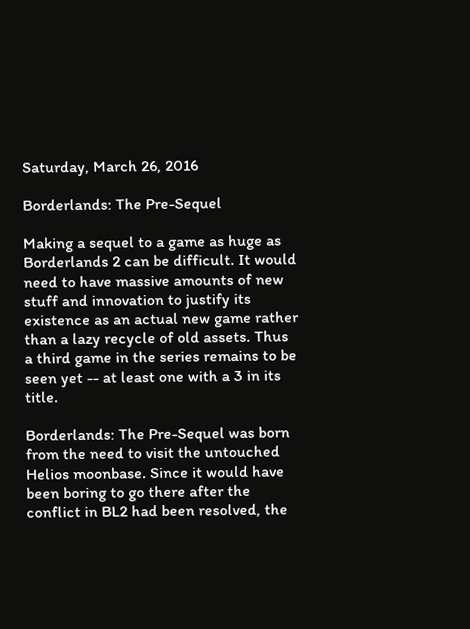Saturday, March 26, 2016

Borderlands: The Pre-Sequel

Making a sequel to a game as huge as Borderlands 2 can be difficult. It would need to have massive amounts of new stuff and innovation to justify its existence as an actual new game rather than a lazy recycle of old assets. Thus a third game in the series remains to be seen yet -- at least one with a 3 in its title.

Borderlands: The Pre-Sequel was born from the need to visit the untouched Helios moonbase. Since it would have been boring to go there after the conflict in BL2 had been resolved, the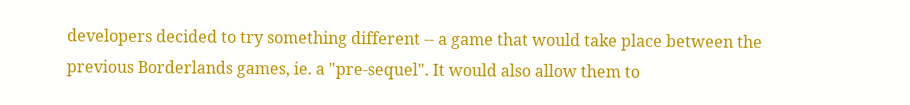developers decided to try something different -- a game that would take place between the previous Borderlands games, ie. a "pre-sequel". It would also allow them to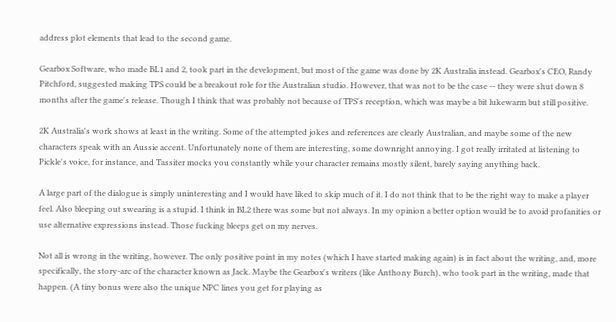address plot elements that lead to the second game.

Gearbox Software, who made BL1 and 2, took part in the development, but most of the game was done by 2K Australia instead. Gearbox's CEO, Randy Pitchford, suggested making TPS could be a breakout role for the Australian studio. However, that was not to be the case -- they were shut down 8 months after the game's release. Though I think that was probably not because of TPS's reception, which was maybe a bit lukewarm but still positive.

2K Australia's work shows at least in the writing. Some of the attempted jokes and references are clearly Australian, and maybe some of the new characters speak with an Aussie accent. Unfortunately none of them are interesting, some downright annoying. I got really irritated at listening to Pickle's voice, for instance, and Tassiter mocks you constantly while your character remains mostly silent, barely saying anything back.

A large part of the dialogue is simply uninteresting and I would have liked to skip much of it. I do not think that to be the right way to make a player feel. Also bleeping out swearing is a stupid. I think in BL2 there was some but not always. In my opinion a better option would be to avoid profanities or use alternative expressions instead. Those fucking bleeps get on my nerves.

Not all is wrong in the writing, however. The only positive point in my notes (which I have started making again) is in fact about the writing, and, more specifically, the story-arc of the character known as Jack. Maybe the Gearbox's writers (like Anthony Burch), who took part in the writing, made that happen. (A tiny bonus were also the unique NPC lines you get for playing as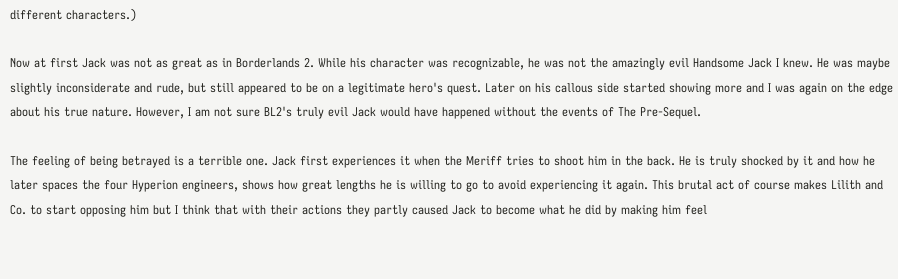different characters.)

Now at first Jack was not as great as in Borderlands 2. While his character was recognizable, he was not the amazingly evil Handsome Jack I knew. He was maybe slightly inconsiderate and rude, but still appeared to be on a legitimate hero's quest. Later on his callous side started showing more and I was again on the edge about his true nature. However, I am not sure BL2's truly evil Jack would have happened without the events of The Pre-Sequel.

The feeling of being betrayed is a terrible one. Jack first experiences it when the Meriff tries to shoot him in the back. He is truly shocked by it and how he later spaces the four Hyperion engineers, shows how great lengths he is willing to go to avoid experiencing it again. This brutal act of course makes Lilith and Co. to start opposing him but I think that with their actions they partly caused Jack to become what he did by making him feel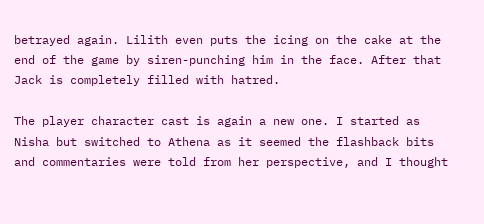betrayed again. Lilith even puts the icing on the cake at the end of the game by siren-punching him in the face. After that Jack is completely filled with hatred.

The player character cast is again a new one. I started as Nisha but switched to Athena as it seemed the flashback bits and commentaries were told from her perspective, and I thought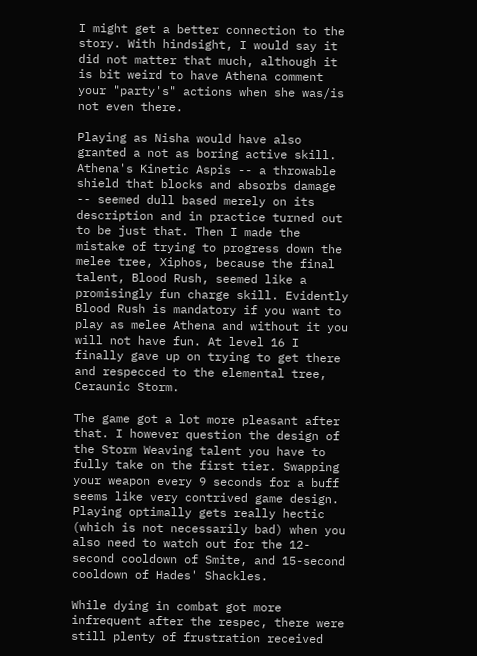I might get a better connection to the story. With hindsight, I would say it did not matter that much, although it is bit weird to have Athena comment your "party's" actions when she was/is not even there.

Playing as Nisha would have also granted a not as boring active skill. Athena's Kinetic Aspis -- a throwable shield that blocks and absorbs damage -- seemed dull based merely on its description and in practice turned out to be just that. Then I made the mistake of trying to progress down the melee tree, Xiphos, because the final talent, Blood Rush, seemed like a promisingly fun charge skill. Evidently Blood Rush is mandatory if you want to play as melee Athena and without it you will not have fun. At level 16 I finally gave up on trying to get there and respecced to the elemental tree, Ceraunic Storm.

The game got a lot more pleasant after that. I however question the design of the Storm Weaving talent you have to fully take on the first tier. Swapping your weapon every 9 seconds for a buff seems like very contrived game design. Playing optimally gets really hectic (which is not necessarily bad) when you also need to watch out for the 12-second cooldown of Smite, and 15-second cooldown of Hades' Shackles.

While dying in combat got more infrequent after the respec, there were still plenty of frustration received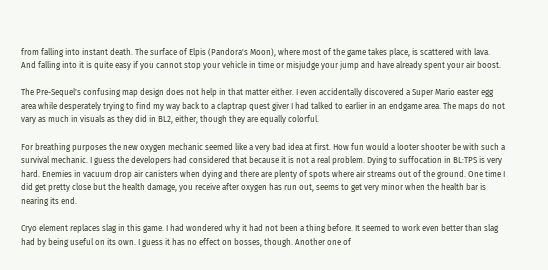from falling into instant death. The surface of Elpis (Pandora's Moon), where most of the game takes place, is scattered with lava. And falling into it is quite easy if you cannot stop your vehicle in time or misjudge your jump and have already spent your air boost.

The Pre-Sequel's confusing map design does not help in that matter either. I even accidentally discovered a Super Mario easter egg area while desperately trying to find my way back to a claptrap quest giver I had talked to earlier in an endgame area. The maps do not vary as much in visuals as they did in BL2, either, though they are equally colorful.

For breathing purposes the new oxygen mechanic seemed like a very bad idea at first. How fun would a looter shooter be with such a survival mechanic. I guess the developers had considered that because it is not a real problem. Dying to suffocation in BL:TPS is very hard. Enemies in vacuum drop air canisters when dying and there are plenty of spots where air streams out of the ground. One time I did get pretty close but the health damage, you receive after oxygen has run out, seems to get very minor when the health bar is nearing its end.

Cryo element replaces slag in this game. I had wondered why it had not been a thing before. It seemed to work even better than slag had by being useful on its own. I guess it has no effect on bosses, though. Another one of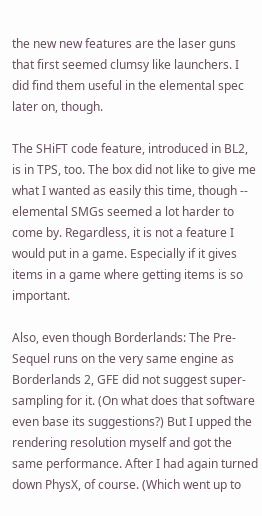the new new features are the laser guns that first seemed clumsy like launchers. I did find them useful in the elemental spec later on, though.

The SHiFT code feature, introduced in BL2, is in TPS, too. The box did not like to give me what I wanted as easily this time, though -- elemental SMGs seemed a lot harder to come by. Regardless, it is not a feature I would put in a game. Especially if it gives items in a game where getting items is so important.

Also, even though Borderlands: The Pre-Sequel runs on the very same engine as Borderlands 2, GFE did not suggest super-sampling for it. (On what does that software even base its suggestions?) But I upped the rendering resolution myself and got the same performance. After I had again turned down PhysX, of course. (Which went up to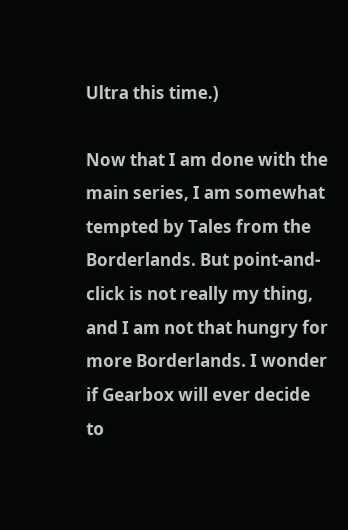Ultra this time.)

Now that I am done with the main series, I am somewhat tempted by Tales from the Borderlands. But point-and-click is not really my thing, and I am not that hungry for more Borderlands. I wonder if Gearbox will ever decide to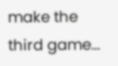make the third game...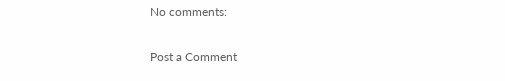No comments:

Post a Comment